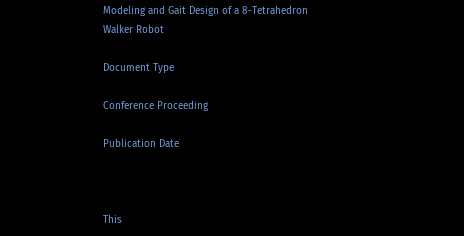Modeling and Gait Design of a 8-Tetrahedron Walker Robot

Document Type

Conference Proceeding

Publication Date



This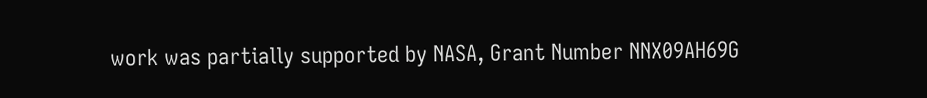work was partially supported by NASA, Grant Number NNX09AH69G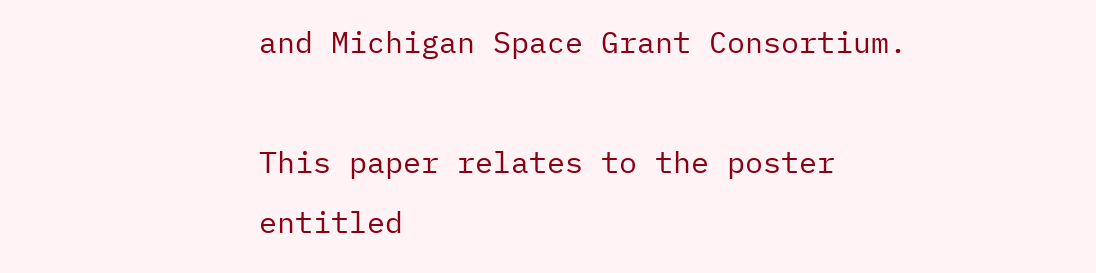and Michigan Space Grant Consortium.

This paper relates to the poster entitled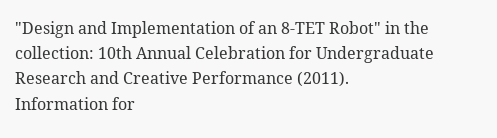"Design and Implementation of an 8-TET Robot" in the collection: 10th Annual Celebration for Undergraduate Research and Creative Performance (2011). Information for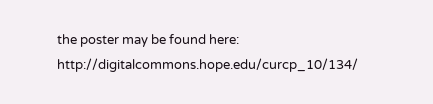the poster may be found here: http://digitalcommons.hope.edu/curcp_10/134/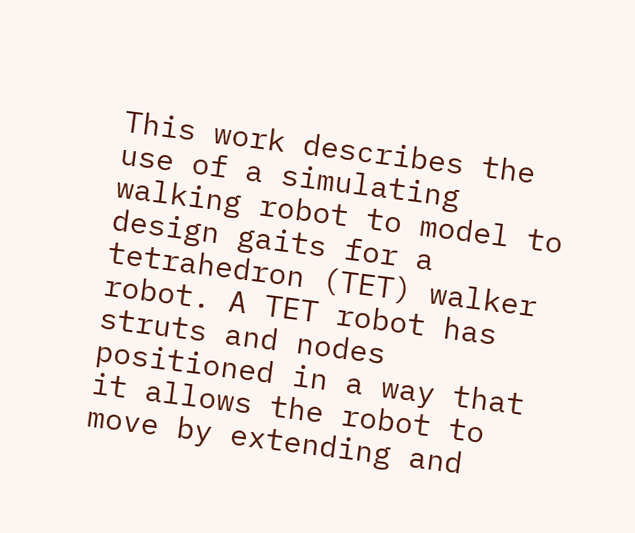This work describes the use of a simulating walking robot to model to design gaits for a tetrahedron (TET) walker robot. A TET robot has struts and nodes positioned in a way that it allows the robot to move by extending and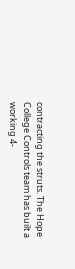contracting the struts. The Hope College Controls team has built a working 4-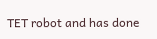TET robot and has done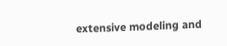extensive modeling and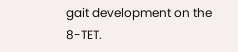gait development on the 8-TET.